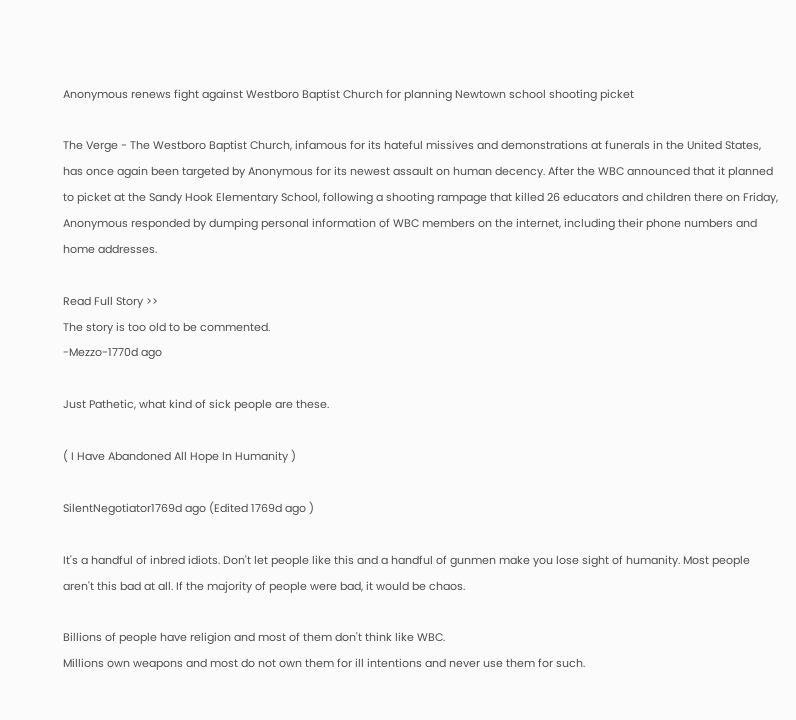Anonymous renews fight against Westboro Baptist Church for planning Newtown school shooting picket

The Verge - The Westboro Baptist Church, infamous for its hateful missives and demonstrations at funerals in the United States, has once again been targeted by Anonymous for its newest assault on human decency. After the WBC announced that it planned to picket at the Sandy Hook Elementary School, following a shooting rampage that killed 26 educators and children there on Friday, Anonymous responded by dumping personal information of WBC members on the internet, including their phone numbers and home addresses.

Read Full Story >>
The story is too old to be commented.
-Mezzo-1770d ago

Just Pathetic, what kind of sick people are these.

( I Have Abandoned All Hope In Humanity )

SilentNegotiator1769d ago (Edited 1769d ago )

It's a handful of inbred idiots. Don't let people like this and a handful of gunmen make you lose sight of humanity. Most people aren't this bad at all. If the majority of people were bad, it would be chaos.

Billions of people have religion and most of them don't think like WBC.
Millions own weapons and most do not own them for ill intentions and never use them for such.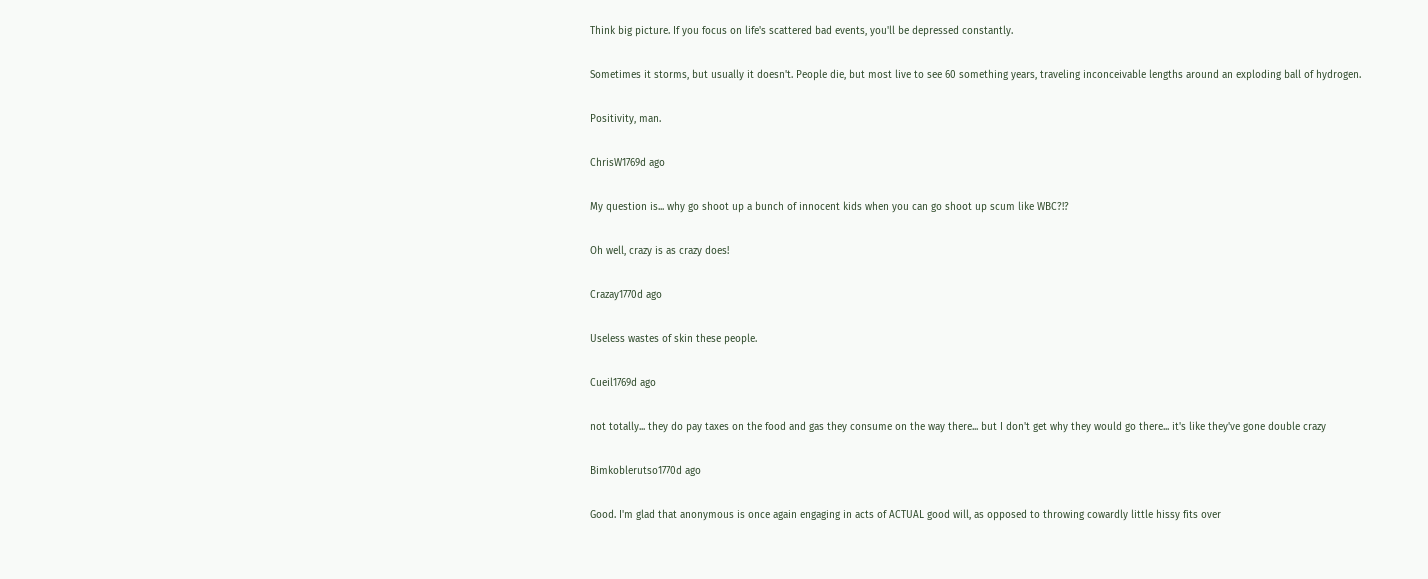Think big picture. If you focus on life's scattered bad events, you'll be depressed constantly.

Sometimes it storms, but usually it doesn't. People die, but most live to see 60 something years, traveling inconceivable lengths around an exploding ball of hydrogen.

Positivity, man.

ChrisW1769d ago

My question is... why go shoot up a bunch of innocent kids when you can go shoot up scum like WBC?!?

Oh well, crazy is as crazy does!

Crazay1770d ago

Useless wastes of skin these people.

Cueil1769d ago

not totally... they do pay taxes on the food and gas they consume on the way there... but I don't get why they would go there... it's like they've gone double crazy

Bimkoblerutso1770d ago

Good. I'm glad that anonymous is once again engaging in acts of ACTUAL good will, as opposed to throwing cowardly little hissy fits over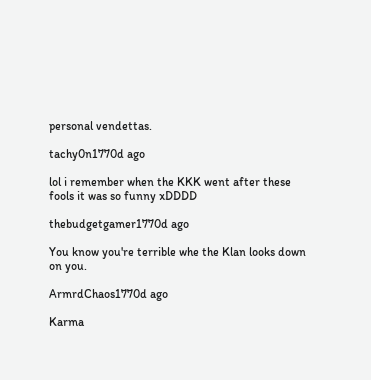personal vendettas.

tachy0n1770d ago

lol i remember when the KKK went after these fools it was so funny xDDDD

thebudgetgamer1770d ago

You know you're terrible whe the Klan looks down on you.

ArmrdChaos1770d ago

Karma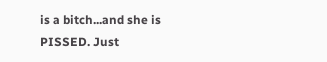is a bitch...and she is PISSED. Just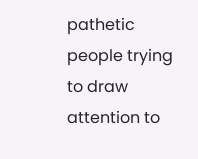pathetic people trying to draw attention to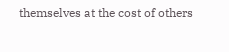themselves at the cost of others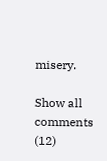misery.

Show all comments (12)